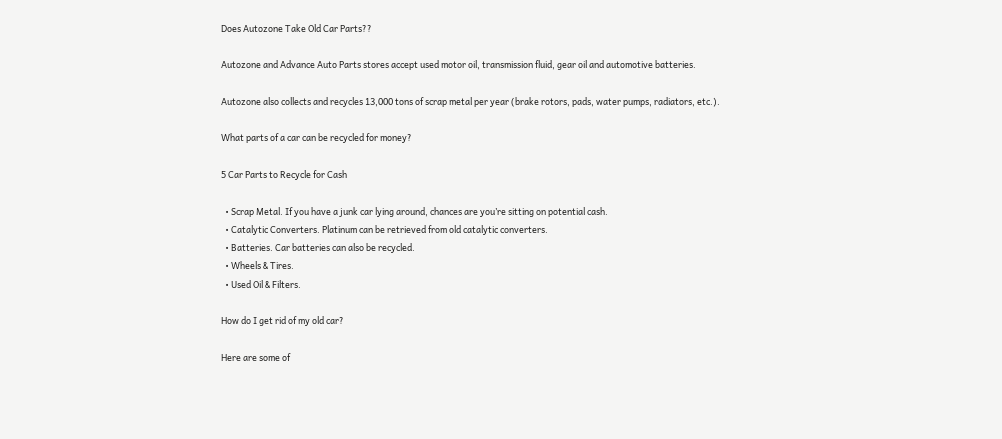Does Autozone Take Old Car Parts??

Autozone and Advance Auto Parts stores accept used motor oil, transmission fluid, gear oil and automotive batteries.

Autozone also collects and recycles 13,000 tons of scrap metal per year (brake rotors, pads, water pumps, radiators, etc.).

What parts of a car can be recycled for money?

5 Car Parts to Recycle for Cash

  • Scrap Metal. If you have a junk car lying around, chances are you’re sitting on potential cash.
  • Catalytic Converters. Platinum can be retrieved from old catalytic converters.
  • Batteries. Car batteries can also be recycled.
  • Wheels & Tires.
  • Used Oil & Filters.

How do I get rid of my old car?

Here are some of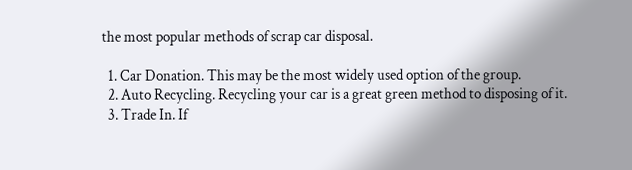the most popular methods of scrap car disposal.

  1. Car Donation. This may be the most widely used option of the group.
  2. Auto Recycling. Recycling your car is a great green method to disposing of it.
  3. Trade In. If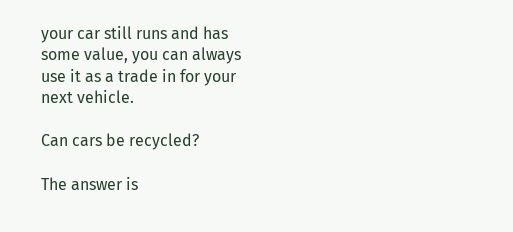your car still runs and has some value, you can always use it as a trade in for your next vehicle.

Can cars be recycled?

The answer is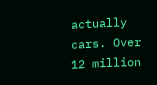actually cars. Over 12 million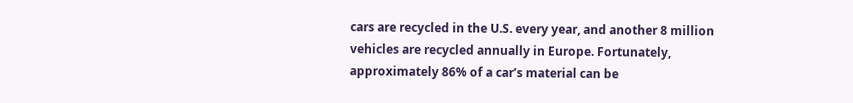cars are recycled in the U.S. every year, and another 8 million vehicles are recycled annually in Europe. Fortunately, approximately 86% of a car’s material can be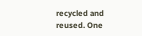recycled and reused. One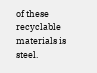of these recyclable materials is steel.